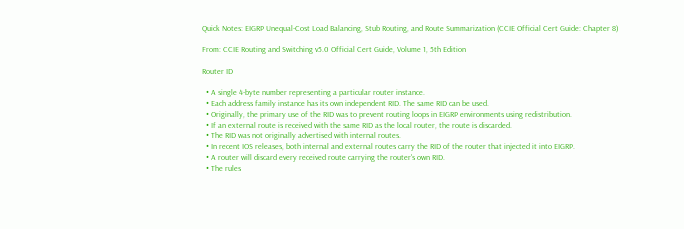Quick Notes: EIGRP Unequal-Cost Load Balancing, Stub Routing, and Route Summarization (CCIE Official Cert Guide: Chapter 8)

From: CCIE Routing and Switching v5.0 Official Cert Guide, Volume 1, 5th Edition

Router ID

  • A single 4-byte number representing a particular router instance.
  • Each address family instance has its own independent RID. The same RID can be used.
  • Originally, the primary use of the RID was to prevent routing loops in EIGRP environments using redistribution.
  • If an external route is received with the same RID as the local router, the route is discarded.
  • The RID was not originally advertised with internal routes.
  • In recent IOS releases, both internal and external routes carry the RID of the router that injected it into EIGRP.
  • A router will discard every received route carrying the router's own RID.
  • The rules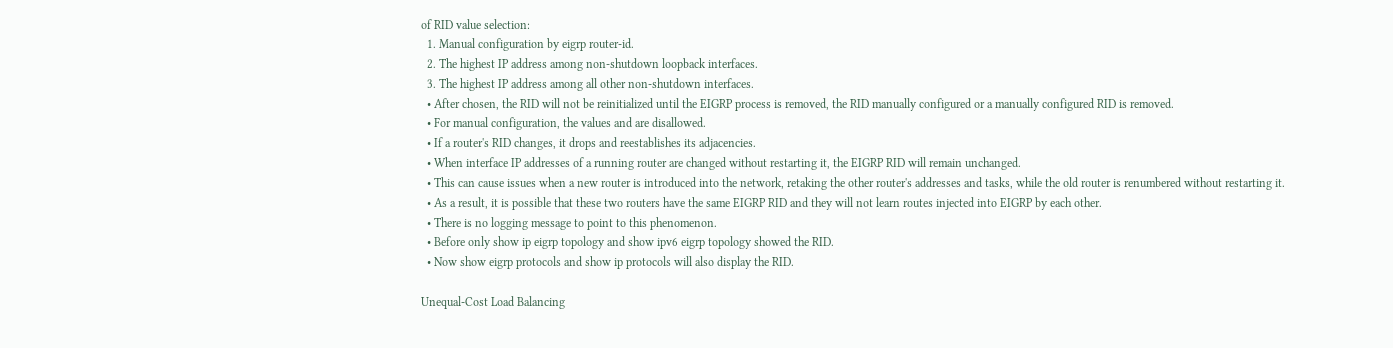of RID value selection:
  1. Manual configuration by eigrp router-id.
  2. The highest IP address among non-shutdown loopback interfaces.
  3. The highest IP address among all other non-shutdown interfaces.
  • After chosen, the RID will not be reinitialized until the EIGRP process is removed, the RID manually configured or a manually configured RID is removed.
  • For manual configuration, the values and are disallowed.
  • If a router's RID changes, it drops and reestablishes its adjacencies.
  • When interface IP addresses of a running router are changed without restarting it, the EIGRP RID will remain unchanged.
  • This can cause issues when a new router is introduced into the network, retaking the other router's addresses and tasks, while the old router is renumbered without restarting it.
  • As a result, it is possible that these two routers have the same EIGRP RID and they will not learn routes injected into EIGRP by each other.
  • There is no logging message to point to this phenomenon.
  • Before only show ip eigrp topology and show ipv6 eigrp topology showed the RID.
  • Now show eigrp protocols and show ip protocols will also display the RID.

Unequal-Cost Load Balancing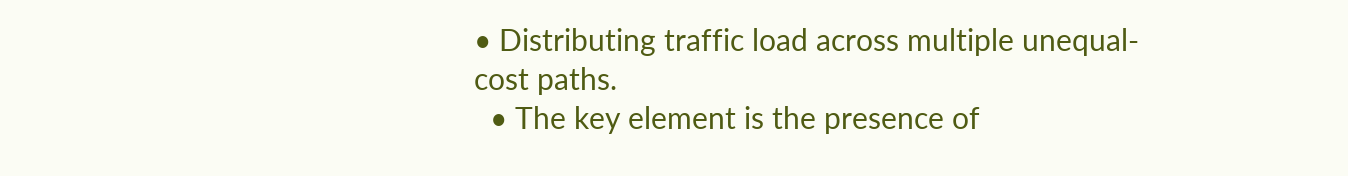• Distributing traffic load across multiple unequal-cost paths.
  • The key element is the presence of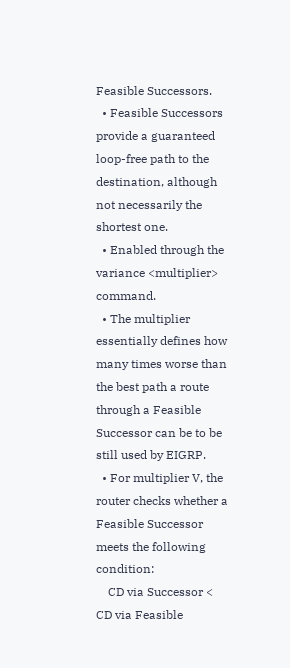Feasible Successors.
  • Feasible Successors provide a guaranteed loop-free path to the destination, although not necessarily the shortest one.
  • Enabled through the variance <multiplier> command.
  • The multiplier essentially defines how many times worse than the best path a route through a Feasible Successor can be to be still used by EIGRP.
  • For multiplier V, the router checks whether a Feasible Successor meets the following condition:
    CD via Successor < CD via Feasible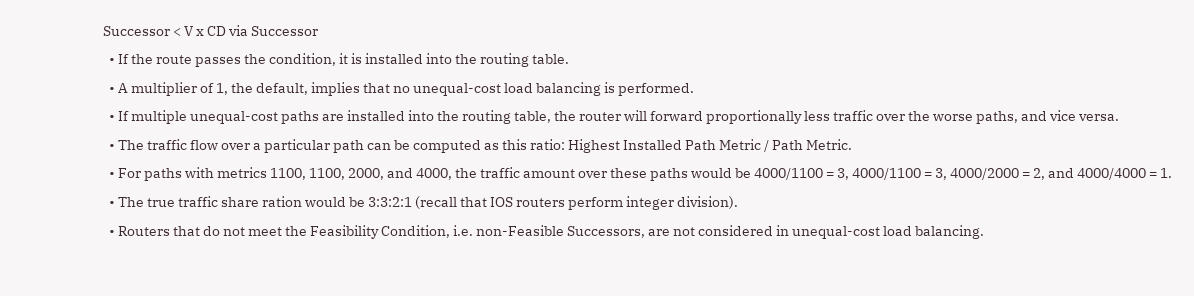Successor < V x CD via Successor
  • If the route passes the condition, it is installed into the routing table.
  • A multiplier of 1, the default, implies that no unequal-cost load balancing is performed.
  • If multiple unequal-cost paths are installed into the routing table, the router will forward proportionally less traffic over the worse paths, and vice versa.
  • The traffic flow over a particular path can be computed as this ratio: Highest Installed Path Metric / Path Metric.
  • For paths with metrics 1100, 1100, 2000, and 4000, the traffic amount over these paths would be 4000/1100 = 3, 4000/1100 = 3, 4000/2000 = 2, and 4000/4000 = 1.
  • The true traffic share ration would be 3:3:2:1 (recall that IOS routers perform integer division).
  • Routers that do not meet the Feasibility Condition, i.e. non-Feasible Successors, are not considered in unequal-cost load balancing.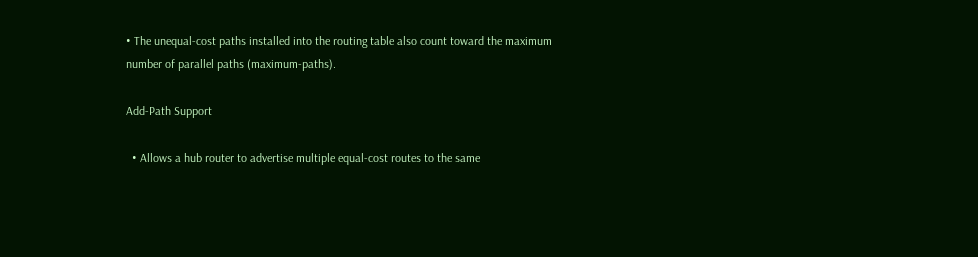• The unequal-cost paths installed into the routing table also count toward the maximum number of parallel paths (maximum-paths).

Add-Path Support

  • Allows a hub router to advertise multiple equal-cost routes to the same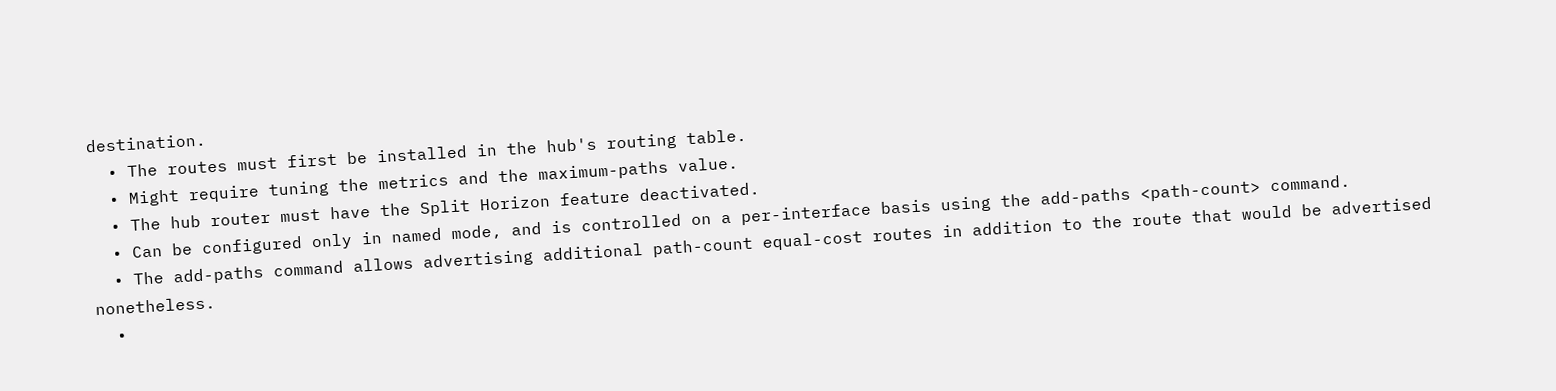destination.
  • The routes must first be installed in the hub's routing table.
  • Might require tuning the metrics and the maximum-paths value.
  • The hub router must have the Split Horizon feature deactivated.
  • Can be configured only in named mode, and is controlled on a per-interface basis using the add-paths <path-count> command.
  • The add-paths command allows advertising additional path-count equal-cost routes in addition to the route that would be advertised nonetheless.
  •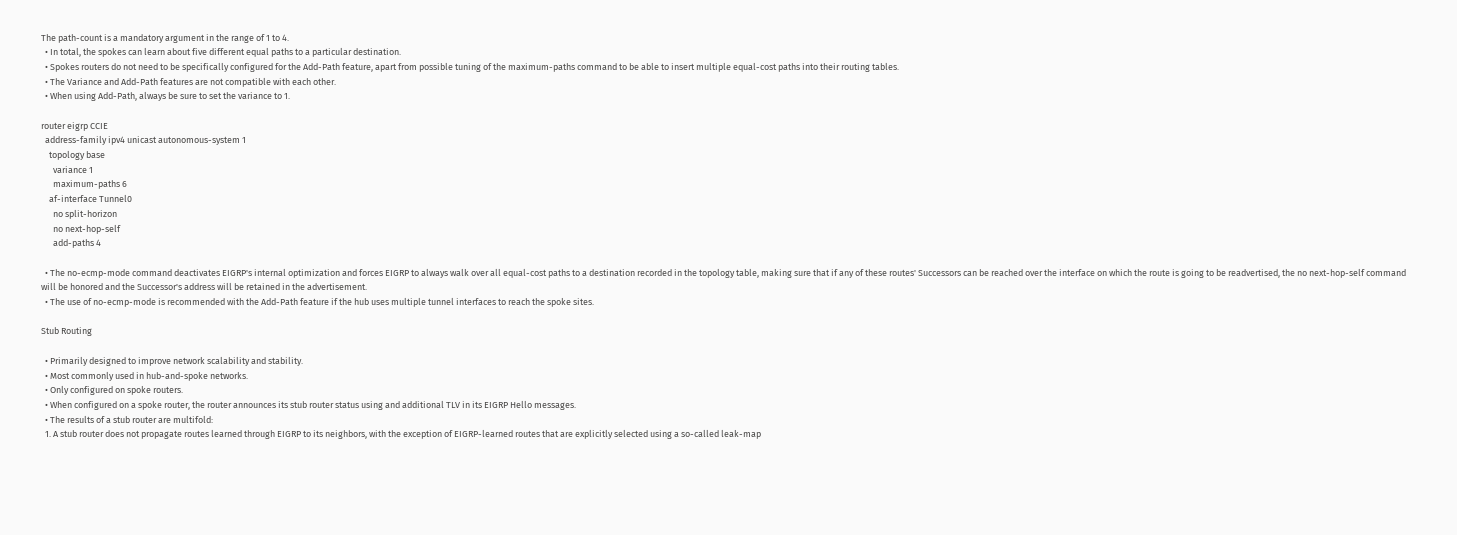The path-count is a mandatory argument in the range of 1 to 4.
  • In total, the spokes can learn about five different equal paths to a particular destination.
  • Spokes routers do not need to be specifically configured for the Add-Path feature, apart from possible tuning of the maximum-paths command to be able to insert multiple equal-cost paths into their routing tables.
  • The Variance and Add-Path features are not compatible with each other.
  • When using Add-Path, always be sure to set the variance to 1.

router eigrp CCIE
  address-family ipv4 unicast autonomous-system 1
    topology base
      variance 1
      maximum-paths 6
    af-interface Tunnel0
      no split-horizon
      no next-hop-self
      add-paths 4

  • The no-ecmp-mode command deactivates EIGRP's internal optimization and forces EIGRP to always walk over all equal-cost paths to a destination recorded in the topology table, making sure that if any of these routes' Successors can be reached over the interface on which the route is going to be readvertised, the no next-hop-self command will be honored and the Successor's address will be retained in the advertisement.
  • The use of no-ecmp-mode is recommended with the Add-Path feature if the hub uses multiple tunnel interfaces to reach the spoke sites.

Stub Routing

  • Primarily designed to improve network scalability and stability.
  • Most commonly used in hub-and-spoke networks.
  • Only configured on spoke routers.
  • When configured on a spoke router, the router announces its stub router status using and additional TLV in its EIGRP Hello messages.
  • The results of a stub router are multifold:
  1. A stub router does not propagate routes learned through EIGRP to its neighbors, with the exception of EIGRP-learned routes that are explicitly selected using a so-called leak-map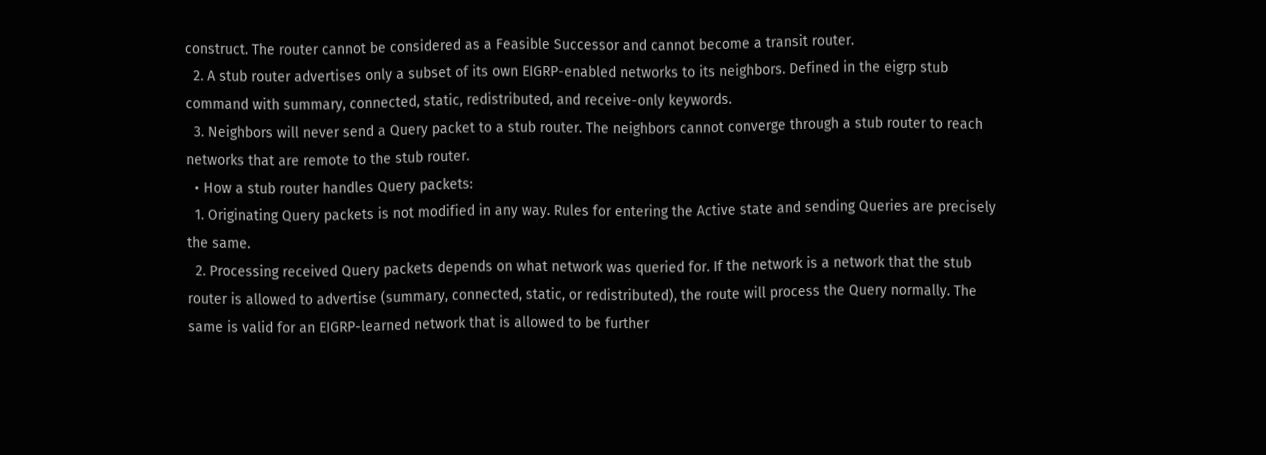construct. The router cannot be considered as a Feasible Successor and cannot become a transit router.
  2. A stub router advertises only a subset of its own EIGRP-enabled networks to its neighbors. Defined in the eigrp stub command with summary, connected, static, redistributed, and receive-only keywords.
  3. Neighbors will never send a Query packet to a stub router. The neighbors cannot converge through a stub router to reach networks that are remote to the stub router.
  • How a stub router handles Query packets:
  1. Originating Query packets is not modified in any way. Rules for entering the Active state and sending Queries are precisely the same.
  2. Processing received Query packets depends on what network was queried for. If the network is a network that the stub router is allowed to advertise (summary, connected, static, or redistributed), the route will process the Query normally. The same is valid for an EIGRP-learned network that is allowed to be further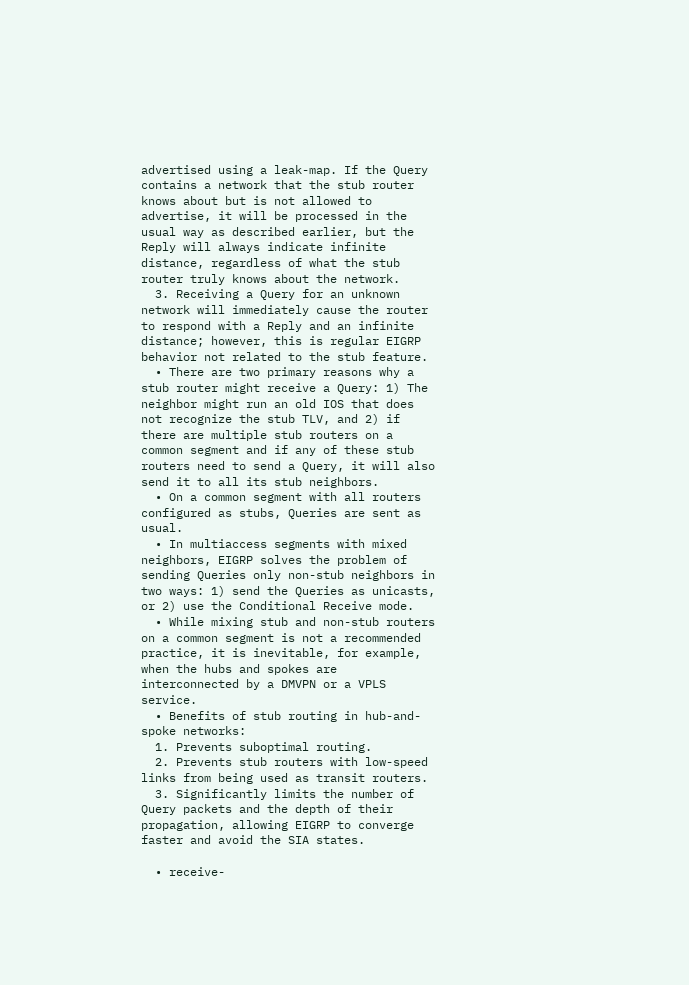advertised using a leak-map. If the Query contains a network that the stub router knows about but is not allowed to advertise, it will be processed in the usual way as described earlier, but the Reply will always indicate infinite distance, regardless of what the stub router truly knows about the network.
  3. Receiving a Query for an unknown network will immediately cause the router to respond with a Reply and an infinite distance; however, this is regular EIGRP behavior not related to the stub feature.
  • There are two primary reasons why a stub router might receive a Query: 1) The neighbor might run an old IOS that does not recognize the stub TLV, and 2) if there are multiple stub routers on a common segment and if any of these stub routers need to send a Query, it will also send it to all its stub neighbors.
  • On a common segment with all routers configured as stubs, Queries are sent as usual.
  • In multiaccess segments with mixed neighbors, EIGRP solves the problem of sending Queries only non-stub neighbors in two ways: 1) send the Queries as unicasts, or 2) use the Conditional Receive mode.
  • While mixing stub and non-stub routers on a common segment is not a recommended practice, it is inevitable, for example, when the hubs and spokes are interconnected by a DMVPN or a VPLS service.
  • Benefits of stub routing in hub-and-spoke networks:
  1. Prevents suboptimal routing.
  2. Prevents stub routers with low-speed links from being used as transit routers.
  3. Significantly limits the number of Query packets and the depth of their propagation, allowing EIGRP to converge faster and avoid the SIA states.

  • receive-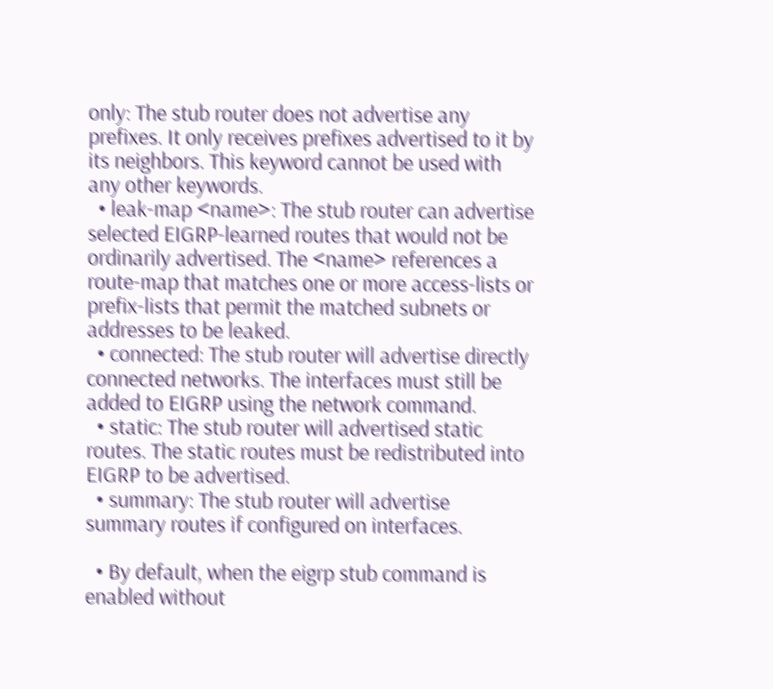only: The stub router does not advertise any prefixes. It only receives prefixes advertised to it by its neighbors. This keyword cannot be used with any other keywords.
  • leak-map <name>: The stub router can advertise selected EIGRP-learned routes that would not be ordinarily advertised. The <name> references a route-map that matches one or more access-lists or prefix-lists that permit the matched subnets or addresses to be leaked.
  • connected: The stub router will advertise directly connected networks. The interfaces must still be added to EIGRP using the network command.
  • static: The stub router will advertised static routes. The static routes must be redistributed into EIGRP to be advertised.
  • summary: The stub router will advertise summary routes if configured on interfaces.

  • By default, when the eigrp stub command is enabled without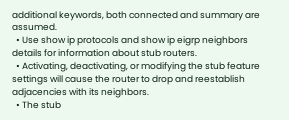additional keywords, both connected and summary are assumed.
  • Use show ip protocols and show ip eigrp neighbors details for information about stub routers.
  • Activating, deactivating, or modifying the stub feature settings will cause the router to drop and reestablish adjacencies with its neighbors.
  • The stub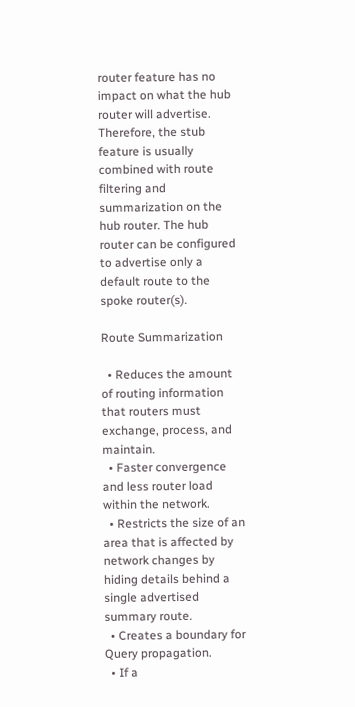router feature has no impact on what the hub router will advertise. Therefore, the stub feature is usually combined with route filtering and summarization on the hub router. The hub router can be configured to advertise only a default route to the spoke router(s).

Route Summarization

  • Reduces the amount of routing information that routers must exchange, process, and maintain.
  • Faster convergence and less router load within the network.
  • Restricts the size of an area that is affected by network changes by hiding details behind a single advertised summary route.
  • Creates a boundary for Query propagation.
  • If a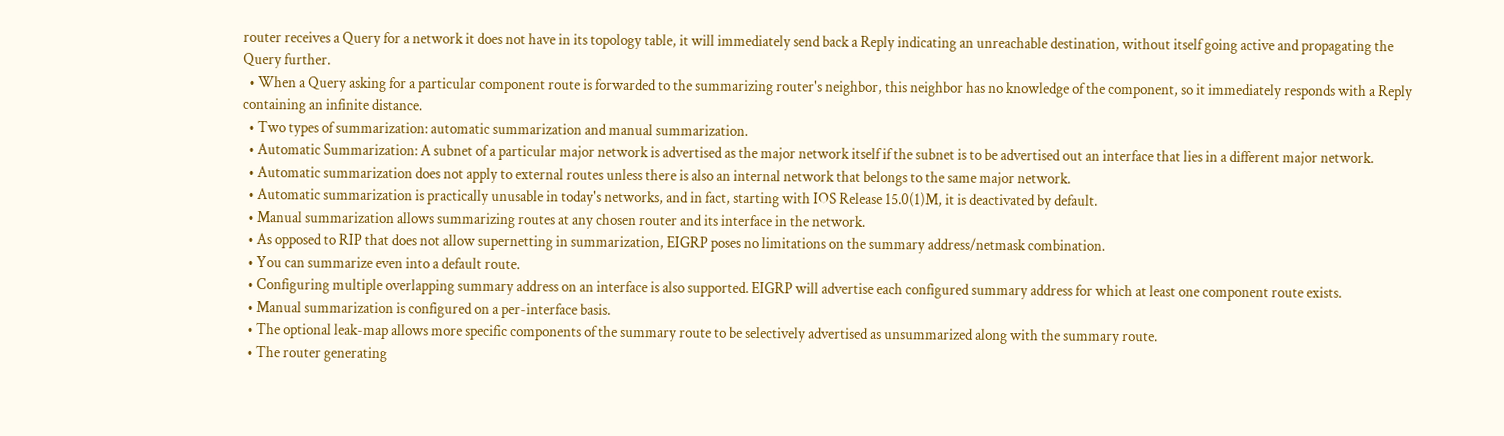router receives a Query for a network it does not have in its topology table, it will immediately send back a Reply indicating an unreachable destination, without itself going active and propagating the Query further.
  • When a Query asking for a particular component route is forwarded to the summarizing router's neighbor, this neighbor has no knowledge of the component, so it immediately responds with a Reply containing an infinite distance.
  • Two types of summarization: automatic summarization and manual summarization.
  • Automatic Summarization: A subnet of a particular major network is advertised as the major network itself if the subnet is to be advertised out an interface that lies in a different major network.
  • Automatic summarization does not apply to external routes unless there is also an internal network that belongs to the same major network.
  • Automatic summarization is practically unusable in today's networks, and in fact, starting with IOS Release 15.0(1)M, it is deactivated by default.
  • Manual summarization allows summarizing routes at any chosen router and its interface in the network.
  • As opposed to RIP that does not allow supernetting in summarization, EIGRP poses no limitations on the summary address/netmask combination.
  • You can summarize even into a default route.
  • Configuring multiple overlapping summary address on an interface is also supported. EIGRP will advertise each configured summary address for which at least one component route exists.
  • Manual summarization is configured on a per-interface basis.
  • The optional leak-map allows more specific components of the summary route to be selectively advertised as unsummarized along with the summary route.
  • The router generating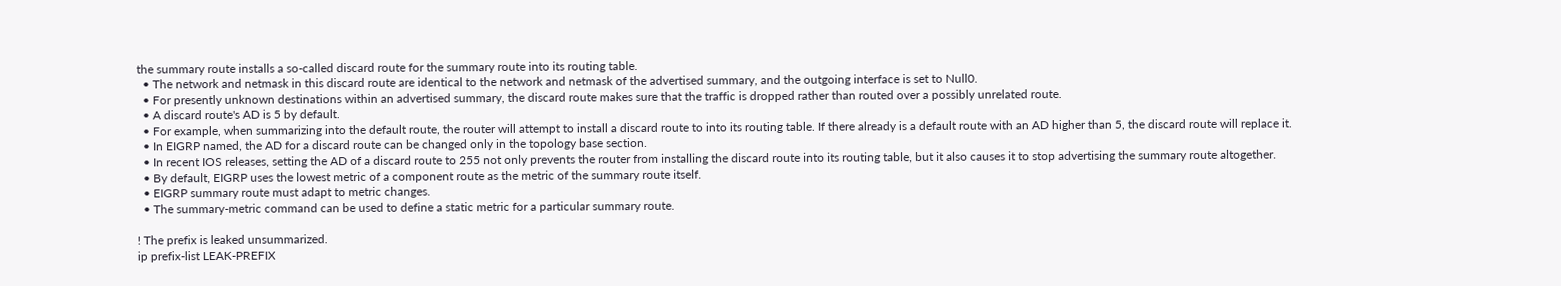the summary route installs a so-called discard route for the summary route into its routing table.
  • The network and netmask in this discard route are identical to the network and netmask of the advertised summary, and the outgoing interface is set to Null0.
  • For presently unknown destinations within an advertised summary, the discard route makes sure that the traffic is dropped rather than routed over a possibly unrelated route.
  • A discard route's AD is 5 by default.
  • For example, when summarizing into the default route, the router will attempt to install a discard route to into its routing table. If there already is a default route with an AD higher than 5, the discard route will replace it.
  • In EIGRP named, the AD for a discard route can be changed only in the topology base section.
  • In recent IOS releases, setting the AD of a discard route to 255 not only prevents the router from installing the discard route into its routing table, but it also causes it to stop advertising the summary route altogether.
  • By default, EIGRP uses the lowest metric of a component route as the metric of the summary route itself.
  • EIGRP summary route must adapt to metric changes.
  • The summary-metric command can be used to define a static metric for a particular summary route.

! The prefix is leaked unsummarized.
ip prefix-list LEAK-PREFIX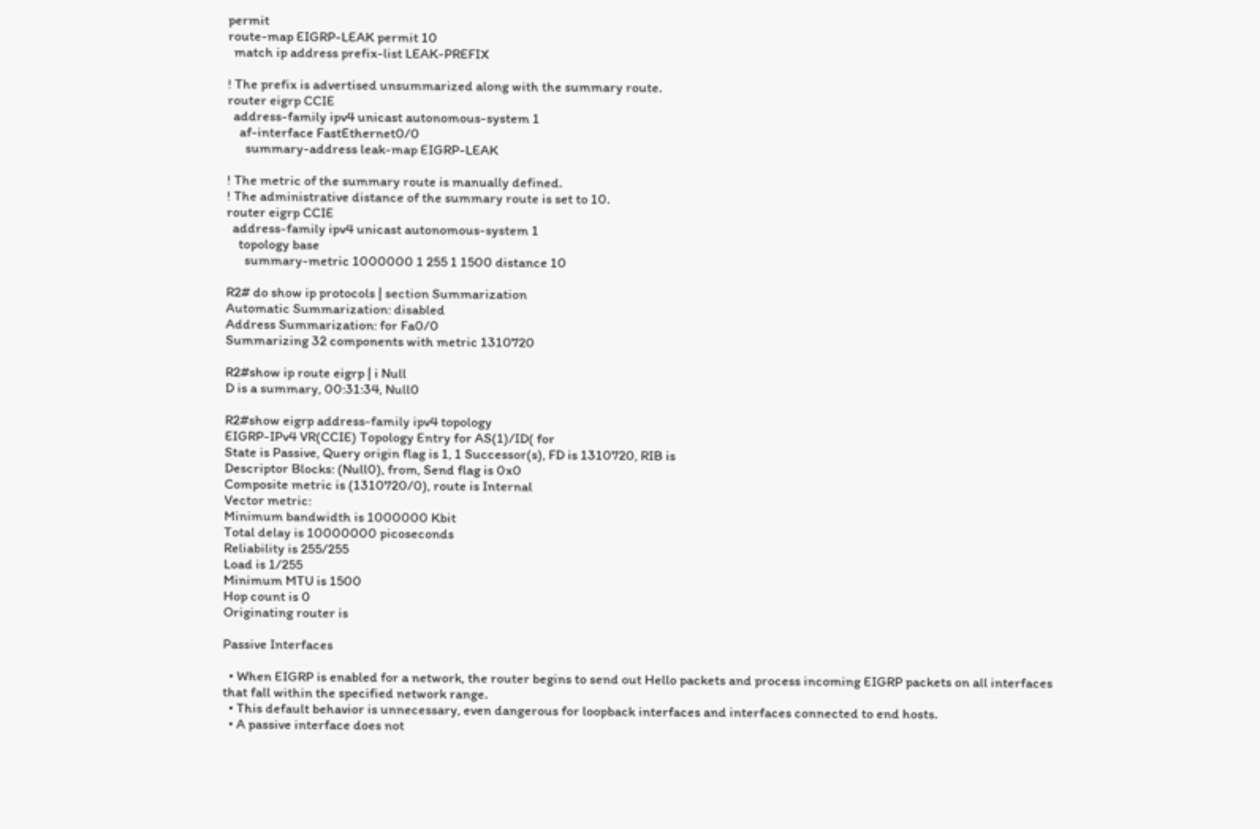permit
route-map EIGRP-LEAK permit 10
  match ip address prefix-list LEAK-PREFIX

! The prefix is advertised unsummarized along with the summary route.
router eigrp CCIE
  address-family ipv4 unicast autonomous-system 1
    af-interface FastEthernet0/0
      summary-address leak-map EIGRP-LEAK

! The metric of the summary route is manually defined.
! The administrative distance of the summary route is set to 10.
router eigrp CCIE
  address-family ipv4 unicast autonomous-system 1
    topology base
      summary-metric 1000000 1 255 1 1500 distance 10

R2# do show ip protocols | section Summarization
Automatic Summarization: disabled
Address Summarization: for Fa0/0
Summarizing 32 components with metric 1310720

R2#show ip route eigrp | i Null
D is a summary, 00:31:34, Null0

R2#show eigrp address-family ipv4 topology
EIGRP-IPv4 VR(CCIE) Topology Entry for AS(1)/ID( for
State is Passive, Query origin flag is 1, 1 Successor(s), FD is 1310720, RIB is
Descriptor Blocks: (Null0), from, Send flag is 0x0
Composite metric is (1310720/0), route is Internal
Vector metric:
Minimum bandwidth is 1000000 Kbit
Total delay is 10000000 picoseconds
Reliability is 255/255
Load is 1/255
Minimum MTU is 1500
Hop count is 0
Originating router is

Passive Interfaces

  • When EIGRP is enabled for a network, the router begins to send out Hello packets and process incoming EIGRP packets on all interfaces that fall within the specified network range.
  • This default behavior is unnecessary, even dangerous for loopback interfaces and interfaces connected to end hosts.
  • A passive interface does not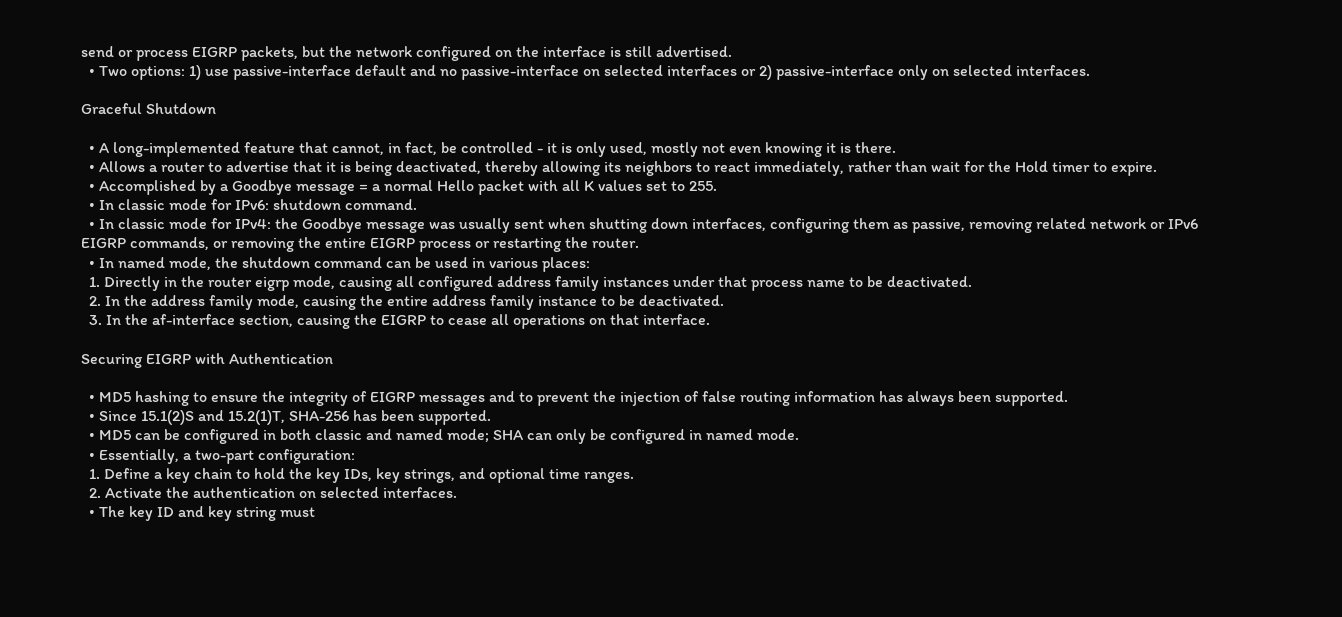send or process EIGRP packets, but the network configured on the interface is still advertised.
  • Two options: 1) use passive-interface default and no passive-interface on selected interfaces or 2) passive-interface only on selected interfaces.

Graceful Shutdown

  • A long-implemented feature that cannot, in fact, be controlled - it is only used, mostly not even knowing it is there.
  • Allows a router to advertise that it is being deactivated, thereby allowing its neighbors to react immediately, rather than wait for the Hold timer to expire.
  • Accomplished by a Goodbye message = a normal Hello packet with all K values set to 255.
  • In classic mode for IPv6: shutdown command.
  • In classic mode for IPv4: the Goodbye message was usually sent when shutting down interfaces, configuring them as passive, removing related network or IPv6 EIGRP commands, or removing the entire EIGRP process or restarting the router.
  • In named mode, the shutdown command can be used in various places:
  1. Directly in the router eigrp mode, causing all configured address family instances under that process name to be deactivated.
  2. In the address family mode, causing the entire address family instance to be deactivated.
  3. In the af-interface section, causing the EIGRP to cease all operations on that interface.

Securing EIGRP with Authentication

  • MD5 hashing to ensure the integrity of EIGRP messages and to prevent the injection of false routing information has always been supported.
  • Since 15.1(2)S and 15.2(1)T, SHA-256 has been supported.
  • MD5 can be configured in both classic and named mode; SHA can only be configured in named mode.
  • Essentially, a two-part configuration:
  1. Define a key chain to hold the key IDs, key strings, and optional time ranges.
  2. Activate the authentication on selected interfaces.
  • The key ID and key string must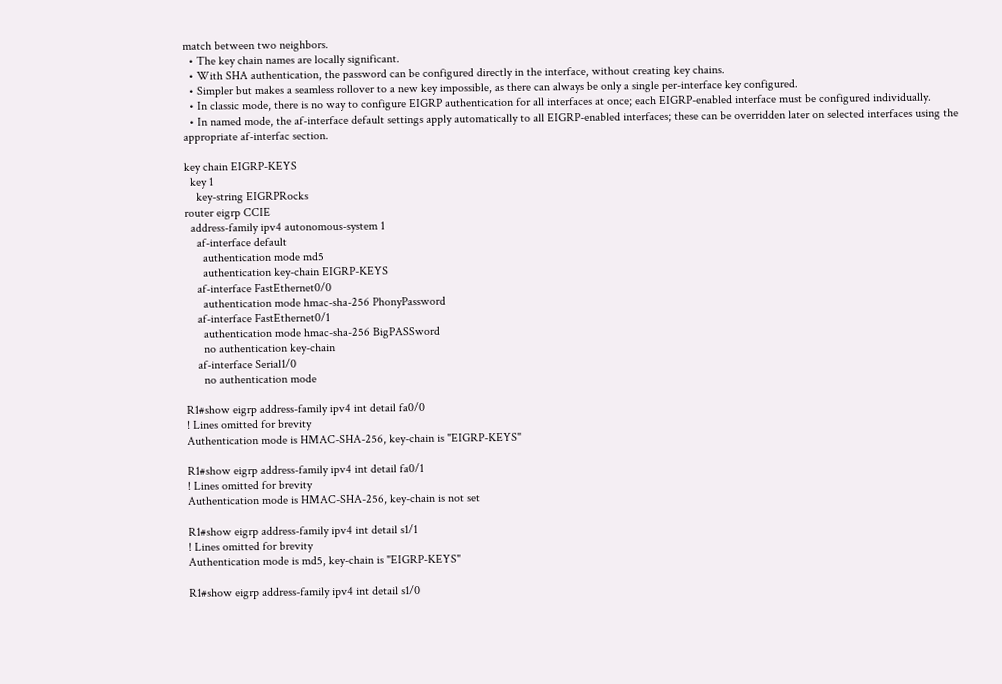match between two neighbors.
  • The key chain names are locally significant.
  • With SHA authentication, the password can be configured directly in the interface, without creating key chains.
  • Simpler but makes a seamless rollover to a new key impossible, as there can always be only a single per-interface key configured.
  • In classic mode, there is no way to configure EIGRP authentication for all interfaces at once; each EIGRP-enabled interface must be configured individually.
  • In named mode, the af-interface default settings apply automatically to all EIGRP-enabled interfaces; these can be overridden later on selected interfaces using the appropriate af-interfac section.

key chain EIGRP-KEYS
  key 1
    key-string EIGRPRocks
router eigrp CCIE
  address-family ipv4 autonomous-system 1
    af-interface default
      authentication mode md5
      authentication key-chain EIGRP-KEYS
    af-interface FastEthernet0/0
      authentication mode hmac-sha-256 PhonyPassword
    af-interface FastEthernet0/1
      authentication mode hmac-sha-256 BigPASSword
      no authentication key-chain
    af-interface Serial1/0
      no authentication mode

R1#show eigrp address-family ipv4 int detail fa0/0
! Lines omitted for brevity
Authentication mode is HMAC-SHA-256, key-chain is "EIGRP-KEYS"

R1#show eigrp address-family ipv4 int detail fa0/1
! Lines omitted for brevity
Authentication mode is HMAC-SHA-256, key-chain is not set

R1#show eigrp address-family ipv4 int detail s1/1
! Lines omitted for brevity
Authentication mode is md5, key-chain is "EIGRP-KEYS"

R1#show eigrp address-family ipv4 int detail s1/0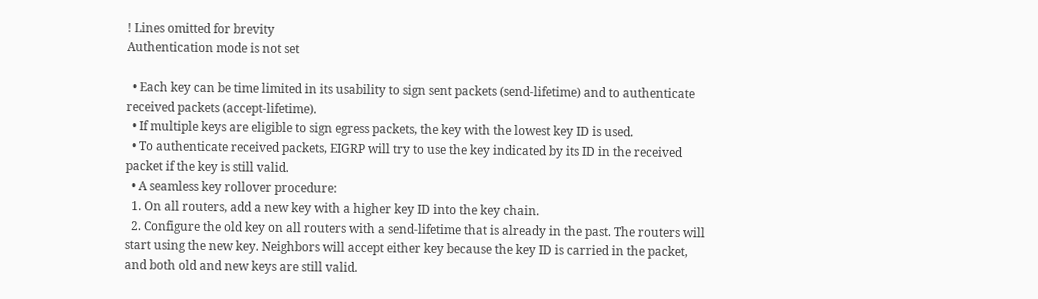! Lines omitted for brevity
Authentication mode is not set

  • Each key can be time limited in its usability to sign sent packets (send-lifetime) and to authenticate received packets (accept-lifetime).
  • If multiple keys are eligible to sign egress packets, the key with the lowest key ID is used.
  • To authenticate received packets, EIGRP will try to use the key indicated by its ID in the received packet if the key is still valid.
  • A seamless key rollover procedure:
  1. On all routers, add a new key with a higher key ID into the key chain.
  2. Configure the old key on all routers with a send-lifetime that is already in the past. The routers will start using the new key. Neighbors will accept either key because the key ID is carried in the packet, and both old and new keys are still valid.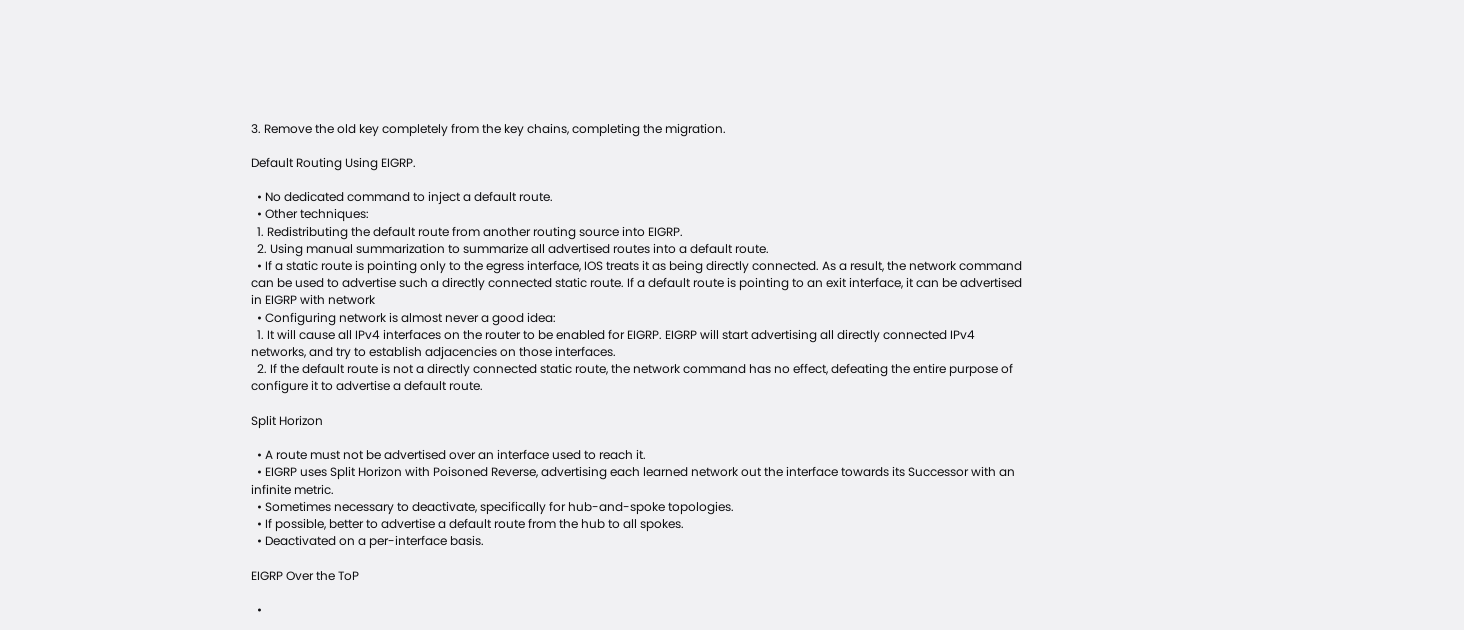3. Remove the old key completely from the key chains, completing the migration.

Default Routing Using EIGRP.

  • No dedicated command to inject a default route.
  • Other techniques:
  1. Redistributing the default route from another routing source into EIGRP.
  2. Using manual summarization to summarize all advertised routes into a default route.
  • If a static route is pointing only to the egress interface, IOS treats it as being directly connected. As a result, the network command can be used to advertise such a directly connected static route. If a default route is pointing to an exit interface, it can be advertised in EIGRP with network
  • Configuring network is almost never a good idea:
  1. It will cause all IPv4 interfaces on the router to be enabled for EIGRP. EIGRP will start advertising all directly connected IPv4 networks, and try to establish adjacencies on those interfaces.
  2. If the default route is not a directly connected static route, the network command has no effect, defeating the entire purpose of configure it to advertise a default route.

Split Horizon

  • A route must not be advertised over an interface used to reach it.
  • EIGRP uses Split Horizon with Poisoned Reverse, advertising each learned network out the interface towards its Successor with an infinite metric.
  • Sometimes necessary to deactivate, specifically for hub-and-spoke topologies.
  • If possible, better to advertise a default route from the hub to all spokes.
  • Deactivated on a per-interface basis.

EIGRP Over the ToP

  •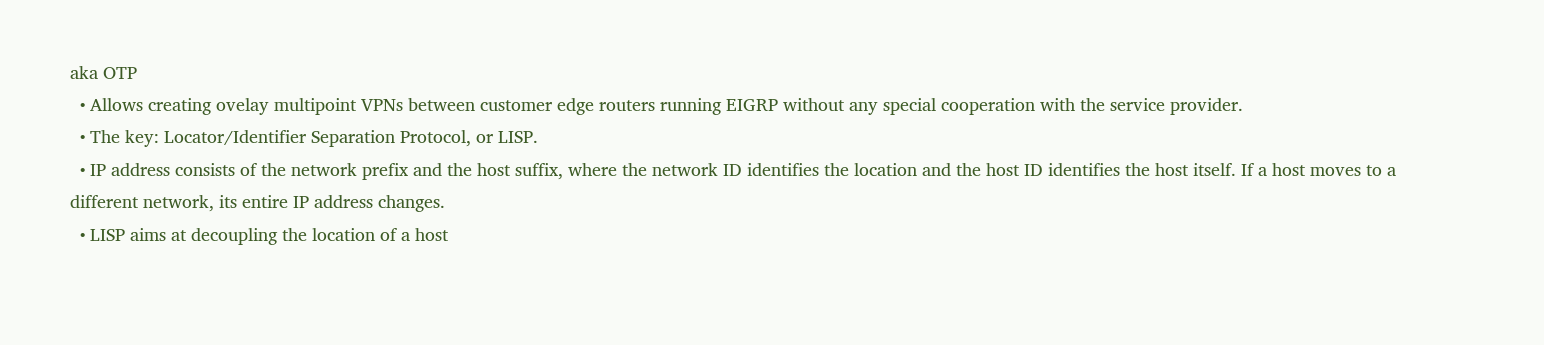aka OTP
  • Allows creating ovelay multipoint VPNs between customer edge routers running EIGRP without any special cooperation with the service provider.
  • The key: Locator/Identifier Separation Protocol, or LISP.
  • IP address consists of the network prefix and the host suffix, where the network ID identifies the location and the host ID identifies the host itself. If a host moves to a different network, its entire IP address changes.
  • LISP aims at decoupling the location of a host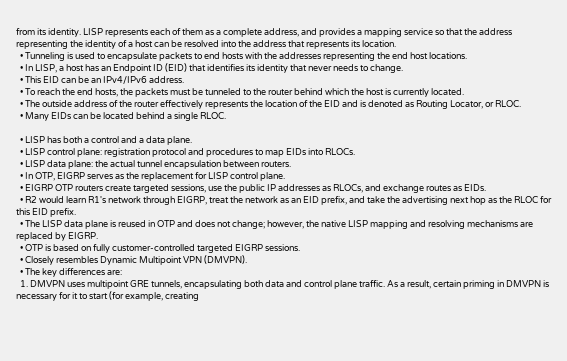from its identity. LISP represents each of them as a complete address, and provides a mapping service so that the address representing the identity of a host can be resolved into the address that represents its location.
  • Tunneling is used to encapsulate packets to end hosts with the addresses representing the end host locations.
  • In LISP, a host has an Endpoint ID (EID) that identifies its identity that never needs to change.
  • This EID can be an IPv4/IPv6 address.
  • To reach the end hosts, the packets must be tunneled to the router behind which the host is currently located.
  • The outside address of the router effectively represents the location of the EID and is denoted as Routing Locator, or RLOC.
  • Many EIDs can be located behind a single RLOC.

  • LISP has both a control and a data plane.
  • LISP control plane: registration protocol and procedures to map EIDs into RLOCs.
  • LISP data plane: the actual tunnel encapsulation between routers.
  • In OTP, EIGRP serves as the replacement for LISP control plane.
  • EIGRP OTP routers create targeted sessions, use the public IP addresses as RLOCs, and exchange routes as EIDs.
  • R2 would learn R1's network through EIGRP, treat the network as an EID prefix, and take the advertising next hop as the RLOC for this EID prefix.
  • The LISP data plane is reused in OTP and does not change; however, the native LISP mapping and resolving mechanisms are replaced by EIGRP.
  • OTP is based on fully customer-controlled targeted EIGRP sessions.
  • Closely resembles Dynamic Multipoint VPN (DMVPN).
  • The key differences are:
  1. DMVPN uses multipoint GRE tunnels, encapsulating both data and control plane traffic. As a result, certain priming in DMVPN is necessary for it to start (for example, creating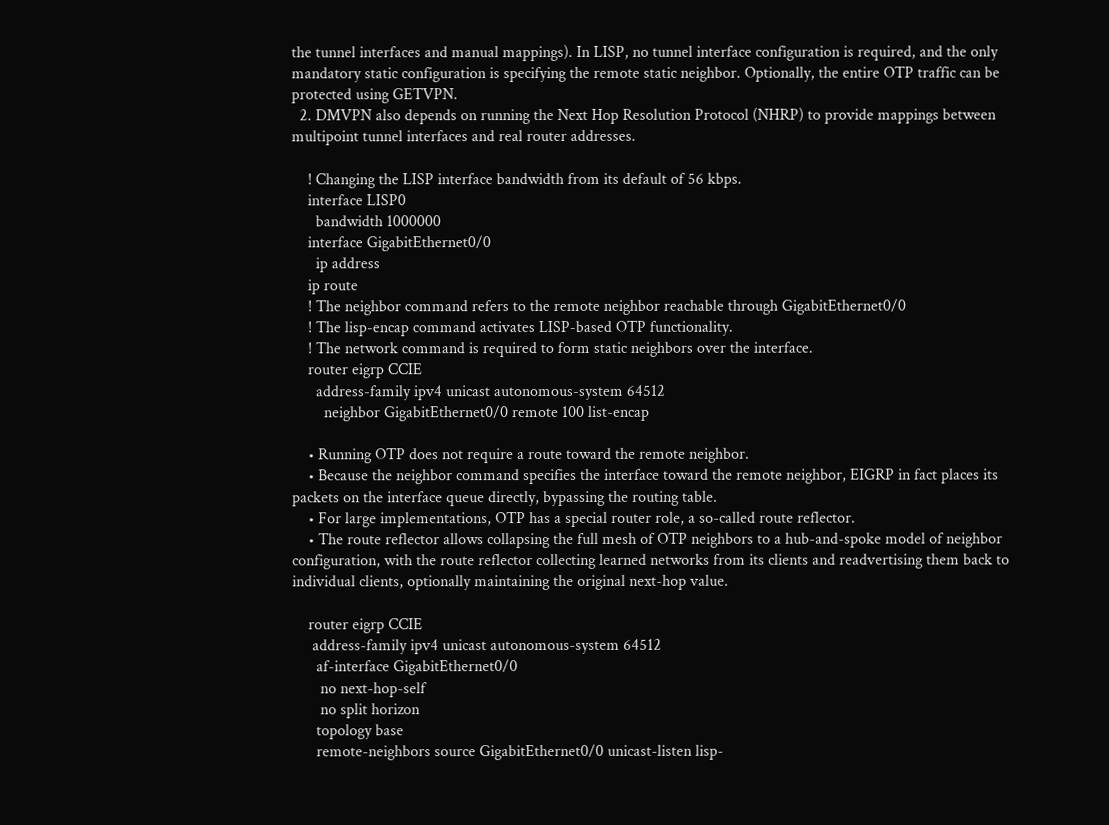the tunnel interfaces and manual mappings). In LISP, no tunnel interface configuration is required, and the only mandatory static configuration is specifying the remote static neighbor. Optionally, the entire OTP traffic can be protected using GETVPN.
  2. DMVPN also depends on running the Next Hop Resolution Protocol (NHRP) to provide mappings between multipoint tunnel interfaces and real router addresses.

    ! Changing the LISP interface bandwidth from its default of 56 kbps.
    interface LISP0
      bandwidth 1000000
    interface GigabitEthernet0/0
      ip address
    ip route
    ! The neighbor command refers to the remote neighbor reachable through GigabitEthernet0/0
    ! The lisp-encap command activates LISP-based OTP functionality.
    ! The network command is required to form static neighbors over the interface.
    router eigrp CCIE
      address-family ipv4 unicast autonomous-system 64512
        neighbor GigabitEthernet0/0 remote 100 list-encap

    • Running OTP does not require a route toward the remote neighbor.
    • Because the neighbor command specifies the interface toward the remote neighbor, EIGRP in fact places its packets on the interface queue directly, bypassing the routing table.
    • For large implementations, OTP has a special router role, a so-called route reflector.
    • The route reflector allows collapsing the full mesh of OTP neighbors to a hub-and-spoke model of neighbor configuration, with the route reflector collecting learned networks from its clients and readvertising them back to individual clients, optionally maintaining the original next-hop value.

    router eigrp CCIE
     address-family ipv4 unicast autonomous-system 64512
      af-interface GigabitEthernet0/0
       no next-hop-self
       no split horizon
      topology base
      remote-neighbors source GigabitEthernet0/0 unicast-listen lisp-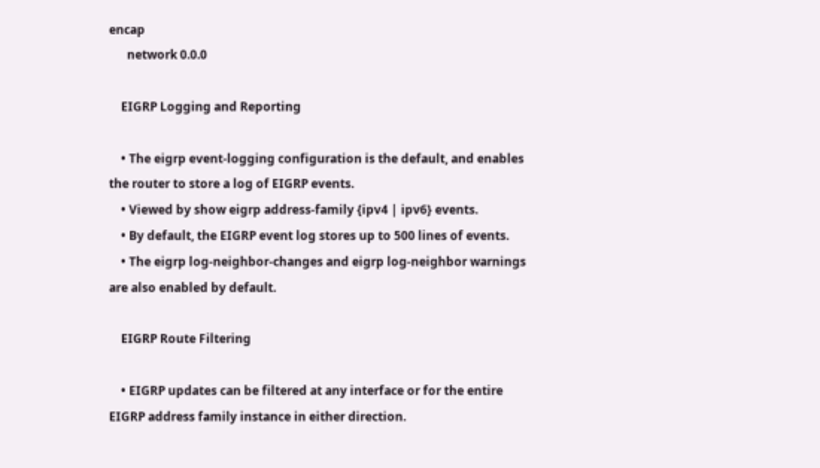encap
      network 0.0.0

    EIGRP Logging and Reporting

    • The eigrp event-logging configuration is the default, and enables the router to store a log of EIGRP events.
    • Viewed by show eigrp address-family {ipv4 | ipv6} events.
    • By default, the EIGRP event log stores up to 500 lines of events.
    • The eigrp log-neighbor-changes and eigrp log-neighbor warnings are also enabled by default.

    EIGRP Route Filtering

    • EIGRP updates can be filtered at any interface or for the entire EIGRP address family instance in either direction.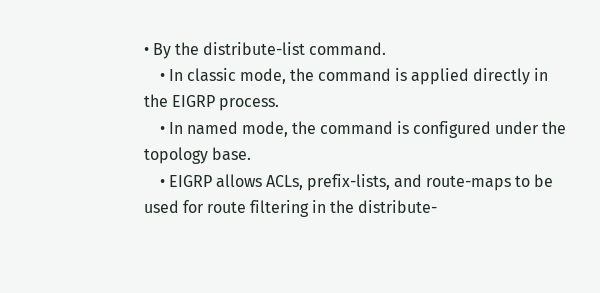• By the distribute-list command.
    • In classic mode, the command is applied directly in the EIGRP process.
    • In named mode, the command is configured under the topology base.
    • EIGRP allows ACLs, prefix-lists, and route-maps to be used for route filtering in the distribute-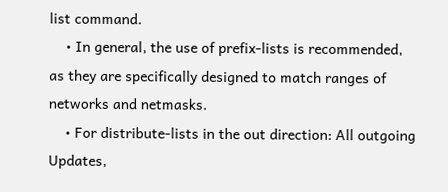list command.
    • In general, the use of prefix-lists is recommended, as they are specifically designed to match ranges of networks and netmasks.
    • For distribute-lists in the out direction: All outgoing Updates,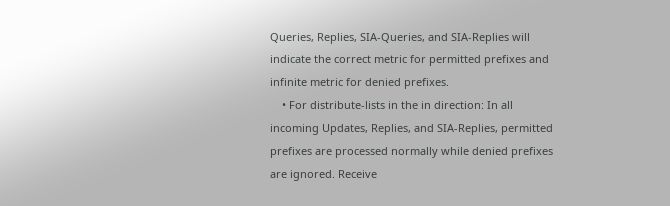Queries, Replies, SIA-Queries, and SIA-Replies will indicate the correct metric for permitted prefixes and infinite metric for denied prefixes.
    • For distribute-lists in the in direction: In all incoming Updates, Replies, and SIA-Replies, permitted prefixes are processed normally while denied prefixes are ignored. Receive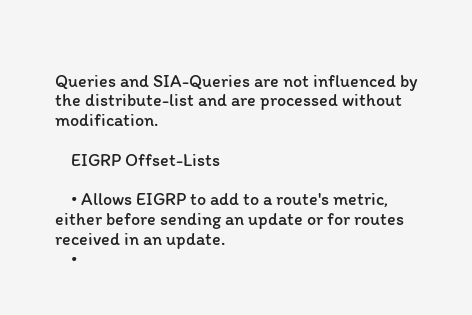Queries and SIA-Queries are not influenced by the distribute-list and are processed without modification.

    EIGRP Offset-Lists

    • Allows EIGRP to add to a route's metric, either before sending an update or for routes received in an update.
    •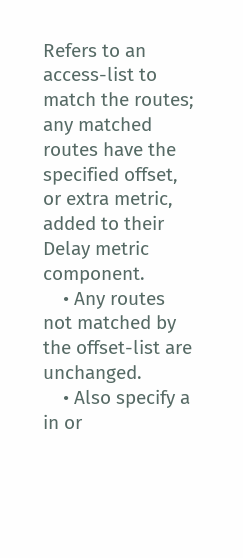Refers to an access-list to match the routes; any matched routes have the specified offset, or extra metric, added to their Delay metric component.
    • Any routes not matched by the offset-list are unchanged.
    • Also specify a in or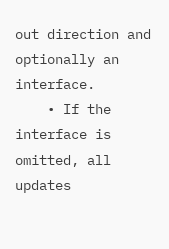out direction and optionally an interface.
    • If the interface is omitted, all updates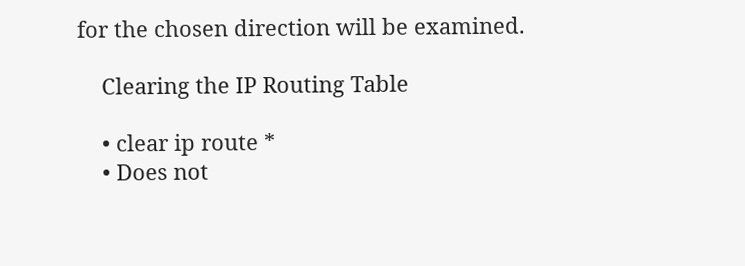for the chosen direction will be examined.

    Clearing the IP Routing Table

    • clear ip route *
    • Does not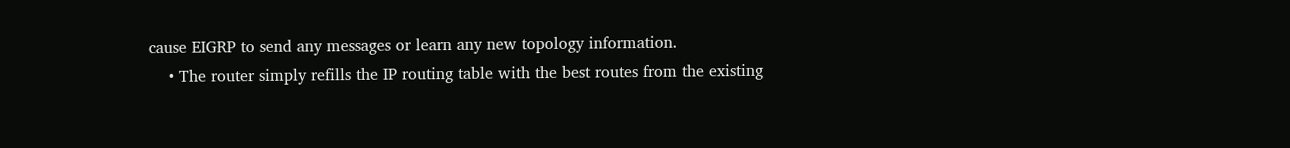cause EIGRP to send any messages or learn any new topology information.
    • The router simply refills the IP routing table with the best routes from the existing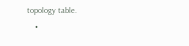topology table.
    •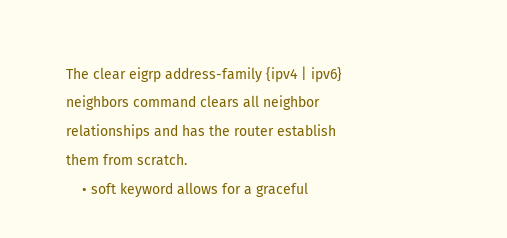The clear eigrp address-family {ipv4 | ipv6} neighbors command clears all neighbor relationships and has the router establish them from scratch.
    • soft keyword allows for a graceful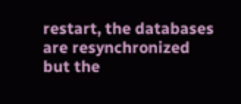restart, the databases are resynchronized but the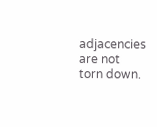adjacencies are not torn down.